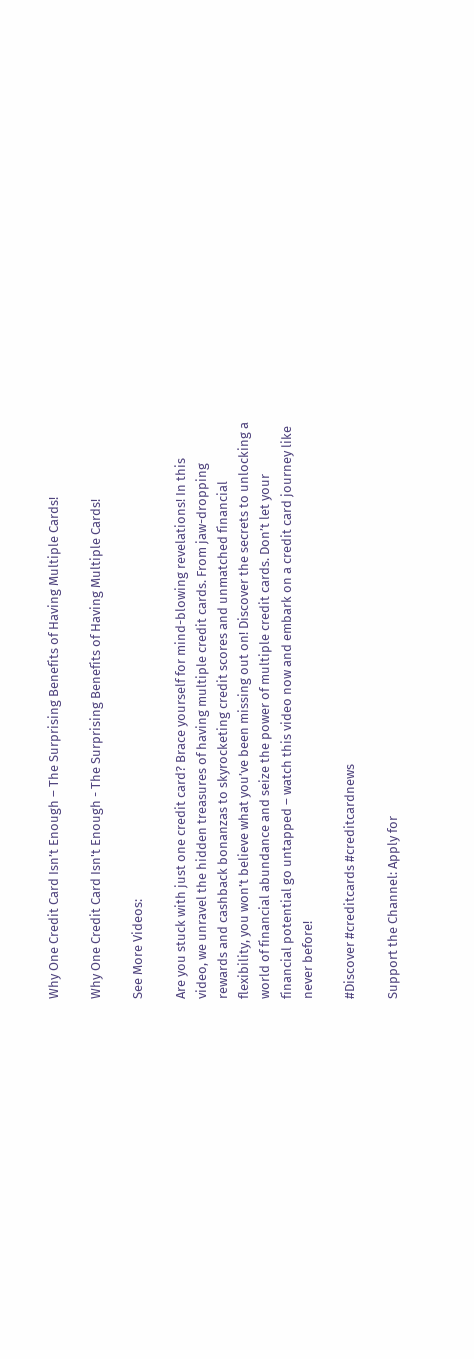Why One Credit Card Isn’t Enough – The Surprising Benefits of Having Multiple Cards!

Why One Credit Card Isn't Enough - The Surprising Benefits of Having Multiple Cards!

See More Videos:

Are you stuck with just one credit card? Brace yourself for mind-blowing revelations! In this video, we unravel the hidden treasures of having multiple credit cards. From jaw-dropping rewards and cashback bonanzas to skyrocketing credit scores and unmatched financial flexibility, you won’t believe what you’ve been missing out on! Discover the secrets to unlocking a world of financial abundance and seize the power of multiple credit cards. Don’t let your financial potential go untapped – watch this video now and embark on a credit card journey like never before!

#Discover #creditcards #creditcardnews

Support the Channel: Apply for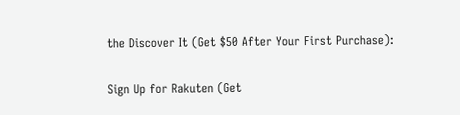the Discover It (Get $50 After Your First Purchase):

Sign Up for Rakuten (Get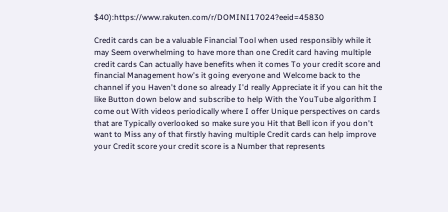$40):https://www.rakuten.com/r/DOMINI17024?eeid=45830

Credit cards can be a valuable Financial Tool when used responsibly while it may Seem overwhelming to have more than one Credit card having multiple credit cards Can actually have benefits when it comes To your credit score and financial Management how's it going everyone and Welcome back to the channel if you Haven't done so already I'd really Appreciate it if you can hit the like Button down below and subscribe to help With the YouTube algorithm I come out With videos periodically where I offer Unique perspectives on cards that are Typically overlooked so make sure you Hit that Bell icon if you don't want to Miss any of that firstly having multiple Credit cards can help improve your Credit score your credit score is a Number that represents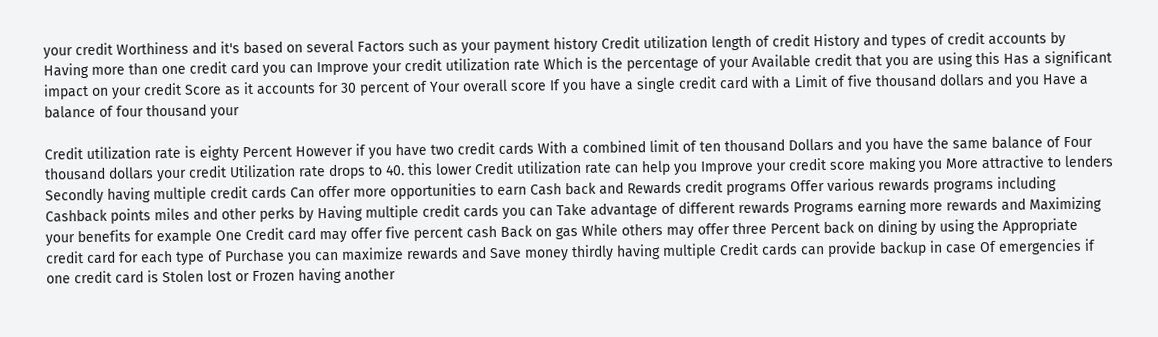your credit Worthiness and it's based on several Factors such as your payment history Credit utilization length of credit History and types of credit accounts by Having more than one credit card you can Improve your credit utilization rate Which is the percentage of your Available credit that you are using this Has a significant impact on your credit Score as it accounts for 30 percent of Your overall score If you have a single credit card with a Limit of five thousand dollars and you Have a balance of four thousand your

Credit utilization rate is eighty Percent However if you have two credit cards With a combined limit of ten thousand Dollars and you have the same balance of Four thousand dollars your credit Utilization rate drops to 40. this lower Credit utilization rate can help you Improve your credit score making you More attractive to lenders Secondly having multiple credit cards Can offer more opportunities to earn Cash back and Rewards credit programs Offer various rewards programs including Cashback points miles and other perks by Having multiple credit cards you can Take advantage of different rewards Programs earning more rewards and Maximizing your benefits for example One Credit card may offer five percent cash Back on gas While others may offer three Percent back on dining by using the Appropriate credit card for each type of Purchase you can maximize rewards and Save money thirdly having multiple Credit cards can provide backup in case Of emergencies if one credit card is Stolen lost or Frozen having another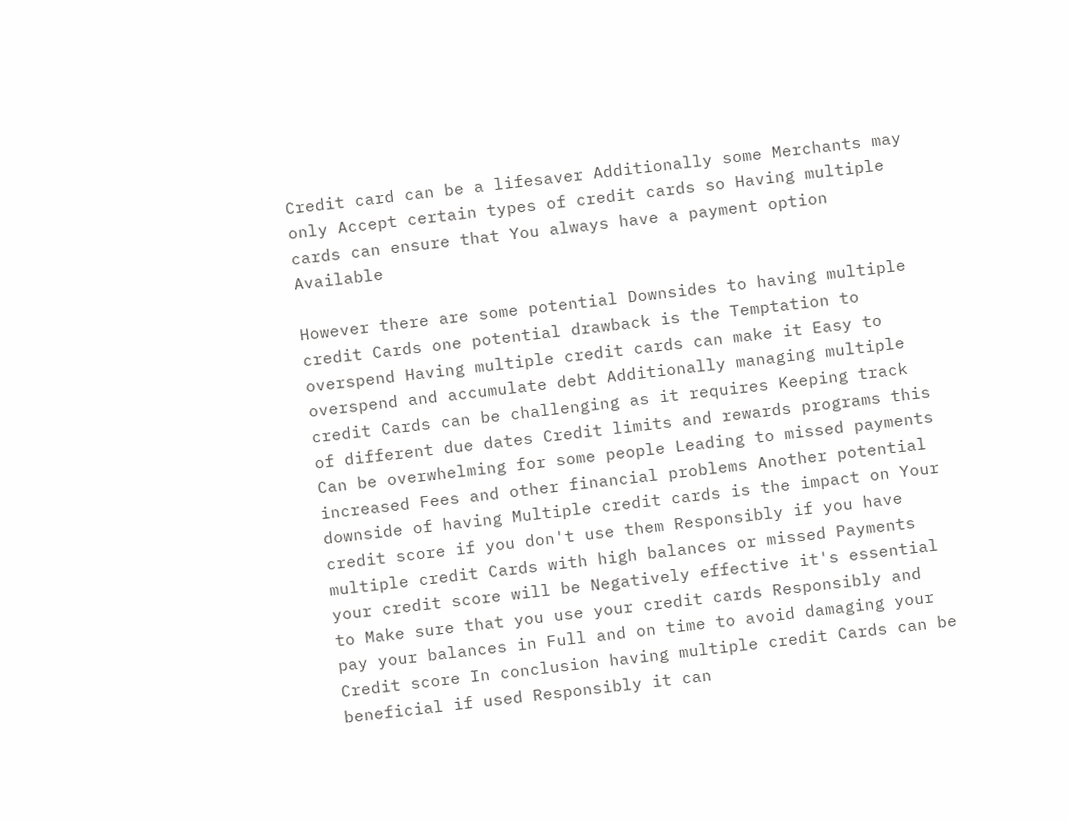Credit card can be a lifesaver Additionally some Merchants may only Accept certain types of credit cards so Having multiple cards can ensure that You always have a payment option Available

However there are some potential Downsides to having multiple credit Cards one potential drawback is the Temptation to overspend Having multiple credit cards can make it Easy to overspend and accumulate debt Additionally managing multiple credit Cards can be challenging as it requires Keeping track of different due dates Credit limits and rewards programs this Can be overwhelming for some people Leading to missed payments increased Fees and other financial problems Another potential downside of having Multiple credit cards is the impact on Your credit score if you don't use them Responsibly if you have multiple credit Cards with high balances or missed Payments your credit score will be Negatively effective it's essential to Make sure that you use your credit cards Responsibly and pay your balances in Full and on time to avoid damaging your Credit score In conclusion having multiple credit Cards can be beneficial if used Responsibly it can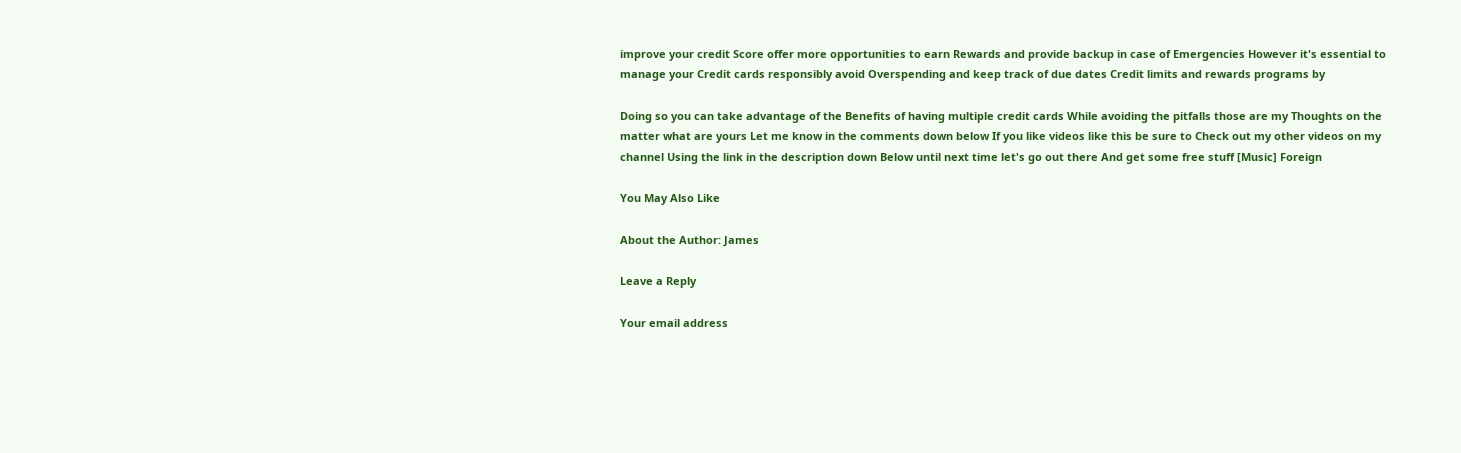improve your credit Score offer more opportunities to earn Rewards and provide backup in case of Emergencies However it's essential to manage your Credit cards responsibly avoid Overspending and keep track of due dates Credit limits and rewards programs by

Doing so you can take advantage of the Benefits of having multiple credit cards While avoiding the pitfalls those are my Thoughts on the matter what are yours Let me know in the comments down below If you like videos like this be sure to Check out my other videos on my channel Using the link in the description down Below until next time let's go out there And get some free stuff [Music] Foreign

You May Also Like

About the Author: James

Leave a Reply

Your email address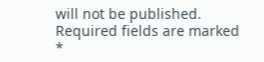will not be published. Required fields are marked *